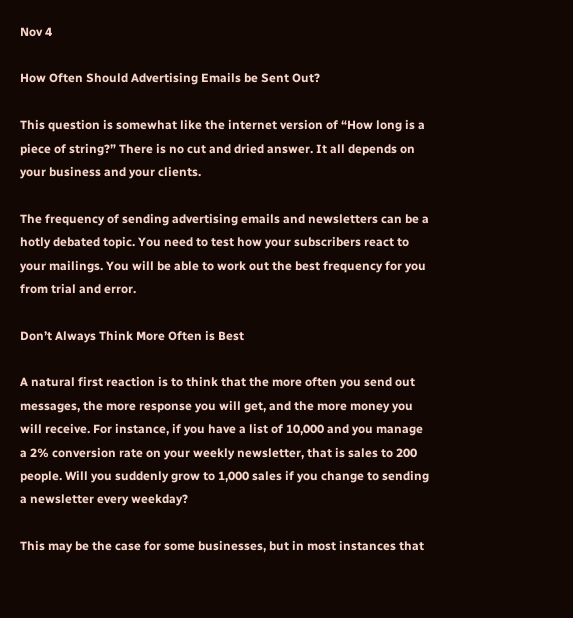Nov 4

How Often Should Advertising Emails be Sent Out?

This question is somewhat like the internet version of “How long is a piece of string?” There is no cut and dried answer. It all depends on your business and your clients.

The frequency of sending advertising emails and newsletters can be a hotly debated topic. You need to test how your subscribers react to your mailings. You will be able to work out the best frequency for you from trial and error.

Don’t Always Think More Often is Best

A natural first reaction is to think that the more often you send out messages, the more response you will get, and the more money you will receive. For instance, if you have a list of 10,000 and you manage a 2% conversion rate on your weekly newsletter, that is sales to 200 people. Will you suddenly grow to 1,000 sales if you change to sending a newsletter every weekday?

This may be the case for some businesses, but in most instances that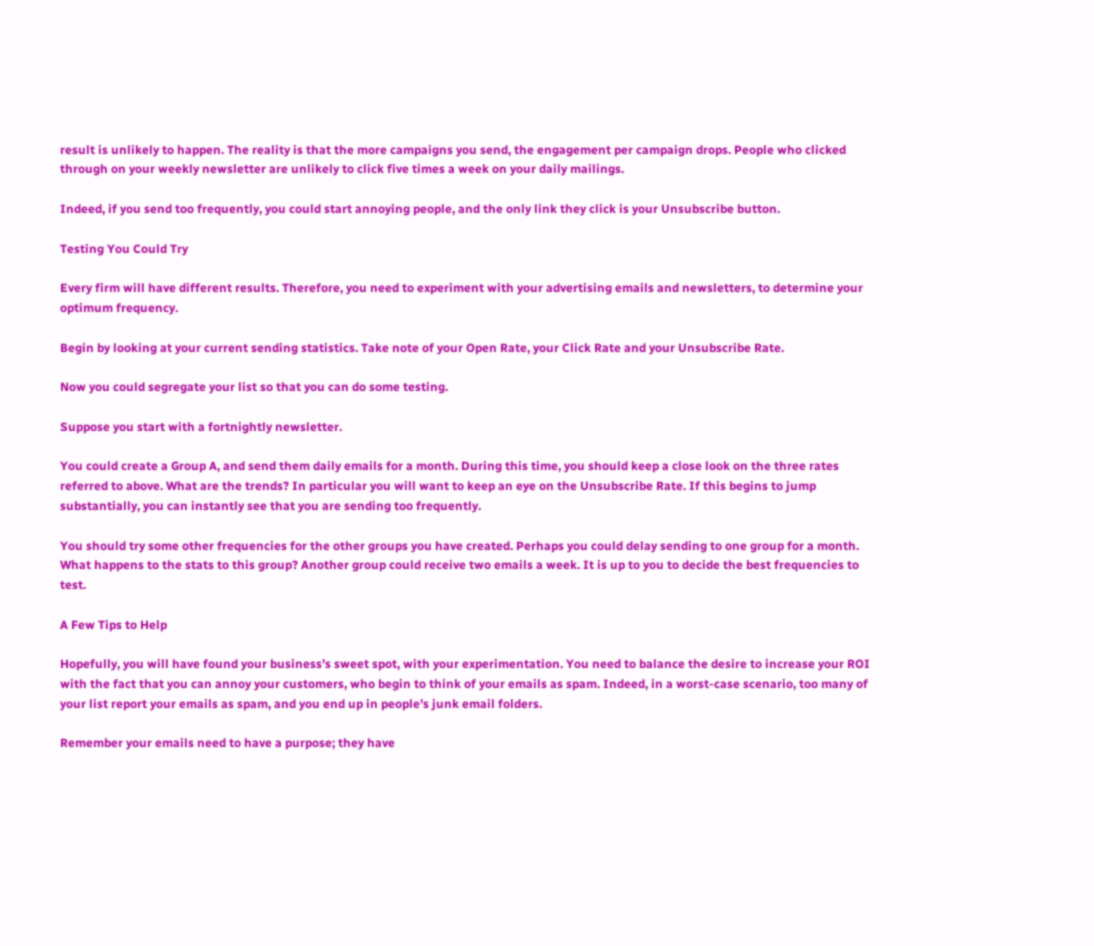result is unlikely to happen. The reality is that the more campaigns you send, the engagement per campaign drops. People who clicked through on your weekly newsletter are unlikely to click five times a week on your daily mailings.

Indeed, if you send too frequently, you could start annoying people, and the only link they click is your Unsubscribe button.

Testing You Could Try

Every firm will have different results. Therefore, you need to experiment with your advertising emails and newsletters, to determine your optimum frequency.

Begin by looking at your current sending statistics. Take note of your Open Rate, your Click Rate and your Unsubscribe Rate.

Now you could segregate your list so that you can do some testing.

Suppose you start with a fortnightly newsletter.

You could create a Group A, and send them daily emails for a month. During this time, you should keep a close look on the three rates referred to above. What are the trends? In particular you will want to keep an eye on the Unsubscribe Rate. If this begins to jump substantially, you can instantly see that you are sending too frequently.

You should try some other frequencies for the other groups you have created. Perhaps you could delay sending to one group for a month. What happens to the stats to this group? Another group could receive two emails a week. It is up to you to decide the best frequencies to test.

A Few Tips to Help

Hopefully, you will have found your business’s sweet spot, with your experimentation. You need to balance the desire to increase your ROI with the fact that you can annoy your customers, who begin to think of your emails as spam. Indeed, in a worst-case scenario, too many of your list report your emails as spam, and you end up in people’s junk email folders.

Remember your emails need to have a purpose; they have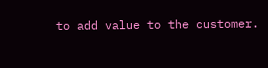to add value to the customer.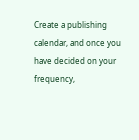Create a publishing calendar, and once you have decided on your frequency,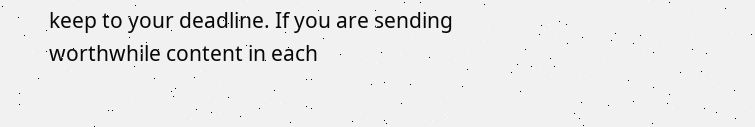keep to your deadline. If you are sending worthwhile content in each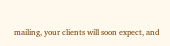mailing, your clients will soon expect, and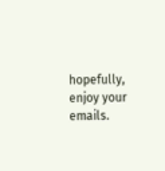hopefully, enjoy your emails.